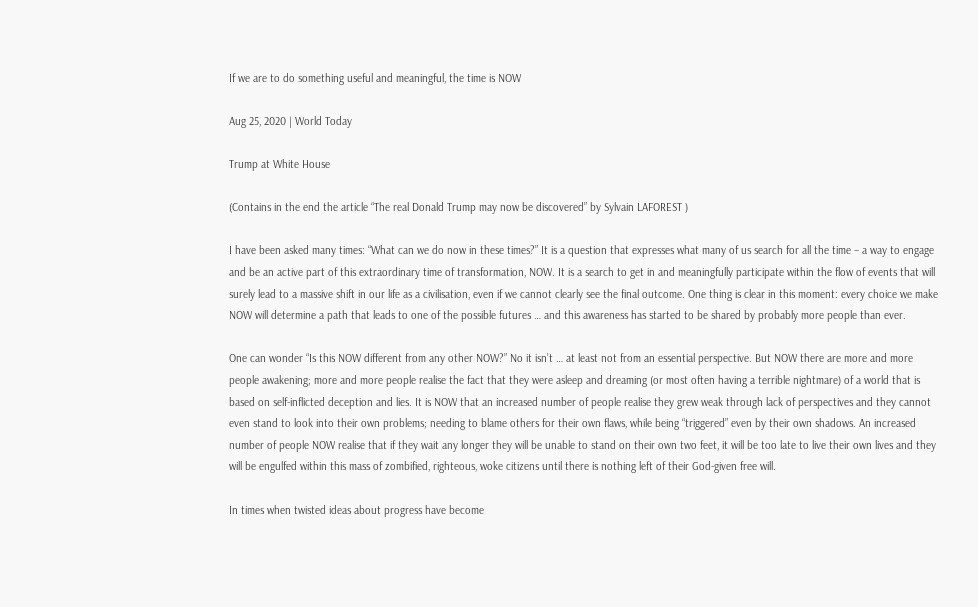If we are to do something useful and meaningful, the time is NOW

Aug 25, 2020 | World Today

Trump at White House

(Contains in the end the article “The real Donald Trump may now be discovered” by Sylvain LAFOREST )

I have been asked many times: “What can we do now in these times?” It is a question that expresses what many of us search for all the time – a way to engage and be an active part of this extraordinary time of transformation, NOW. It is a search to get in and meaningfully participate within the flow of events that will surely lead to a massive shift in our life as a civilisation, even if we cannot clearly see the final outcome. One thing is clear in this moment: every choice we make NOW will determine a path that leads to one of the possible futures … and this awareness has started to be shared by probably more people than ever.

One can wonder “Is this NOW different from any other NOW?” No it isn’t … at least not from an essential perspective. But NOW there are more and more people awakening; more and more people realise the fact that they were asleep and dreaming (or most often having a terrible nightmare) of a world that is based on self-inflicted deception and lies. It is NOW that an increased number of people realise they grew weak through lack of perspectives and they cannot even stand to look into their own problems; needing to blame others for their own flaws, while being “triggered” even by their own shadows. An increased number of people NOW realise that if they wait any longer they will be unable to stand on their own two feet, it will be too late to live their own lives and they will be engulfed within this mass of zombified, righteous, woke citizens until there is nothing left of their God-given free will.

In times when twisted ideas about progress have become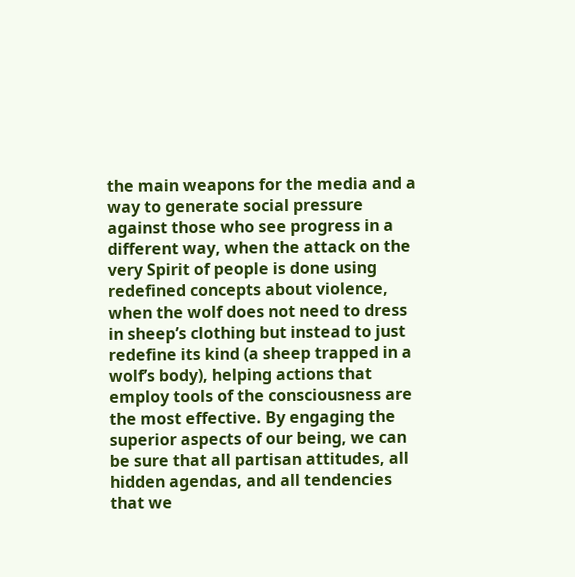the main weapons for the media and a way to generate social pressure against those who see progress in a different way, when the attack on the very Spirit of people is done using redefined concepts about violence, when the wolf does not need to dress in sheep’s clothing but instead to just redefine its kind (a sheep trapped in a wolf’s body), helping actions that employ tools of the consciousness are the most effective. By engaging the superior aspects of our being, we can be sure that all partisan attitudes, all hidden agendas, and all tendencies that we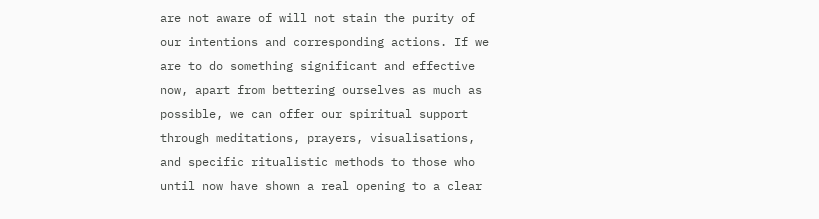are not aware of will not stain the purity of our intentions and corresponding actions. If we are to do something significant and effective now, apart from bettering ourselves as much as possible, we can offer our spiritual support through meditations, prayers, visualisations, and specific ritualistic methods to those who until now have shown a real opening to a clear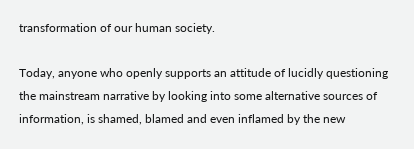transformation of our human society.

Today, anyone who openly supports an attitude of lucidly questioning the mainstream narrative by looking into some alternative sources of information, is shamed, blamed and even inflamed by the new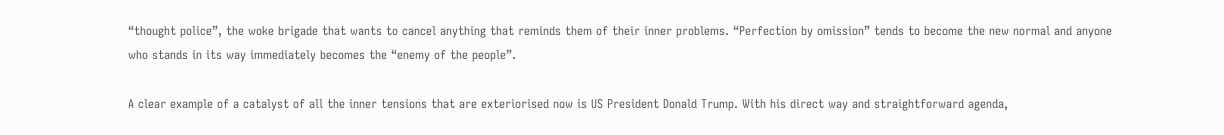“thought police”, the woke brigade that wants to cancel anything that reminds them of their inner problems. “Perfection by omission” tends to become the new normal and anyone who stands in its way immediately becomes the “enemy of the people”.

A clear example of a catalyst of all the inner tensions that are exteriorised now is US President Donald Trump. With his direct way and straightforward agenda,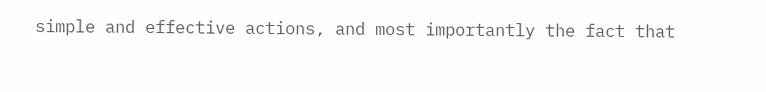simple and effective actions, and most importantly the fact that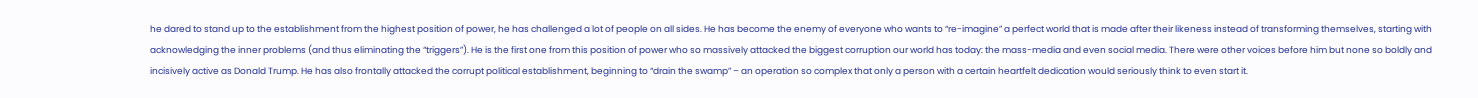he dared to stand up to the establishment from the highest position of power, he has challenged a lot of people on all sides. He has become the enemy of everyone who wants to “re-imagine” a perfect world that is made after their likeness instead of transforming themselves, starting with acknowledging the inner problems (and thus eliminating the “triggers”). He is the first one from this position of power who so massively attacked the biggest corruption our world has today: the mass-media and even social media. There were other voices before him but none so boldly and incisively active as Donald Trump. He has also frontally attacked the corrupt political establishment, beginning to “drain the swamp” – an operation so complex that only a person with a certain heartfelt dedication would seriously think to even start it.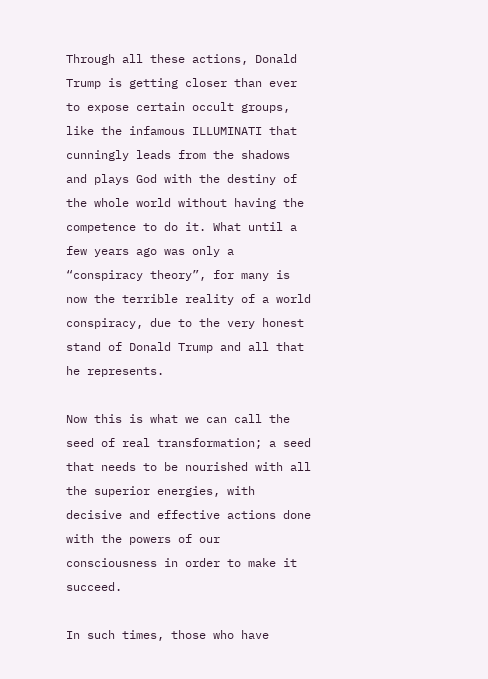Through all these actions, Donald Trump is getting closer than ever to expose certain occult groups, like the infamous ILLUMINATI that cunningly leads from the shadows and plays God with the destiny of the whole world without having the competence to do it. What until a few years ago was only a “conspiracy theory”, for many is now the terrible reality of a world conspiracy, due to the very honest stand of Donald Trump and all that he represents.

Now this is what we can call the seed of real transformation; a seed that needs to be nourished with all the superior energies, with decisive and effective actions done with the powers of our consciousness in order to make it succeed.

In such times, those who have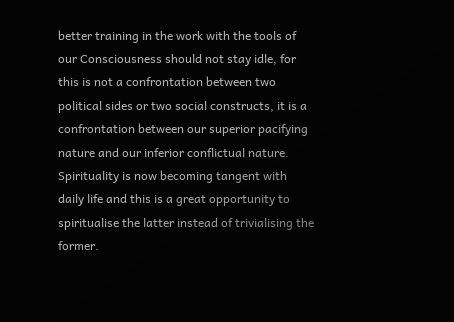better training in the work with the tools of our Consciousness should not stay idle, for this is not a confrontation between two political sides or two social constructs, it is a confrontation between our superior pacifying nature and our inferior conflictual nature. Spirituality is now becoming tangent with daily life and this is a great opportunity to spiritualise the latter instead of trivialising the former.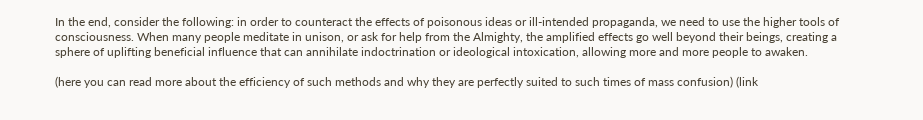In the end, consider the following: in order to counteract the effects of poisonous ideas or ill-intended propaganda, we need to use the higher tools of consciousness. When many people meditate in unison, or ask for help from the Almighty, the amplified effects go well beyond their beings, creating a sphere of uplifting beneficial influence that can annihilate indoctrination or ideological intoxication, allowing more and more people to awaken.

(here you can read more about the efficiency of such methods and why they are perfectly suited to such times of mass confusion) (link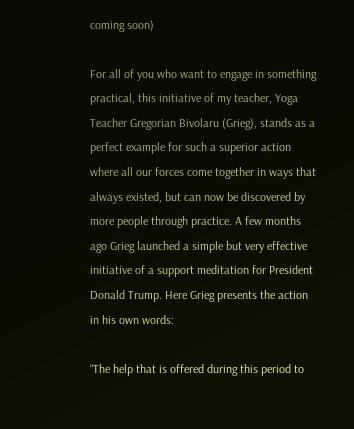coming soon)

For all of you who want to engage in something practical, this initiative of my teacher, Yoga Teacher Gregorian Bivolaru (Grieg), stands as a perfect example for such a superior action where all our forces come together in ways that always existed, but can now be discovered by more people through practice. A few months ago Grieg launched a simple but very effective initiative of a support meditation for President Donald Trump. Here Grieg presents the action in his own words:

“The help that is offered during this period to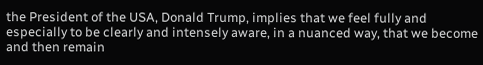the President of the USA, Donald Trump, implies that we feel fully and especially to be clearly and intensely aware, in a nuanced way, that we become and then remain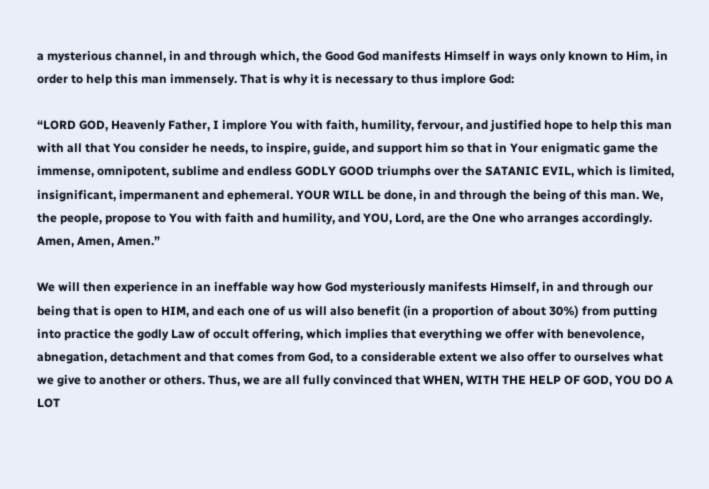a mysterious channel, in and through which, the Good God manifests Himself in ways only known to Him, in order to help this man immensely. That is why it is necessary to thus implore God:

“LORD GOD, Heavenly Father, I implore You with faith, humility, fervour, and justified hope to help this man with all that You consider he needs, to inspire, guide, and support him so that in Your enigmatic game the immense, omnipotent, sublime and endless GODLY GOOD triumphs over the SATANIC EVIL, which is limited, insignificant, impermanent and ephemeral. YOUR WILL be done, in and through the being of this man. We, the people, propose to You with faith and humility, and YOU, Lord, are the One who arranges accordingly. Amen, Amen, Amen.”

We will then experience in an ineffable way how God mysteriously manifests Himself, in and through our being that is open to HIM, and each one of us will also benefit (in a proportion of about 30%) from putting into practice the godly Law of occult offering, which implies that everything we offer with benevolence, abnegation, detachment and that comes from God, to a considerable extent we also offer to ourselves what we give to another or others. Thus, we are all fully convinced that WHEN, WITH THE HELP OF GOD, YOU DO A LOT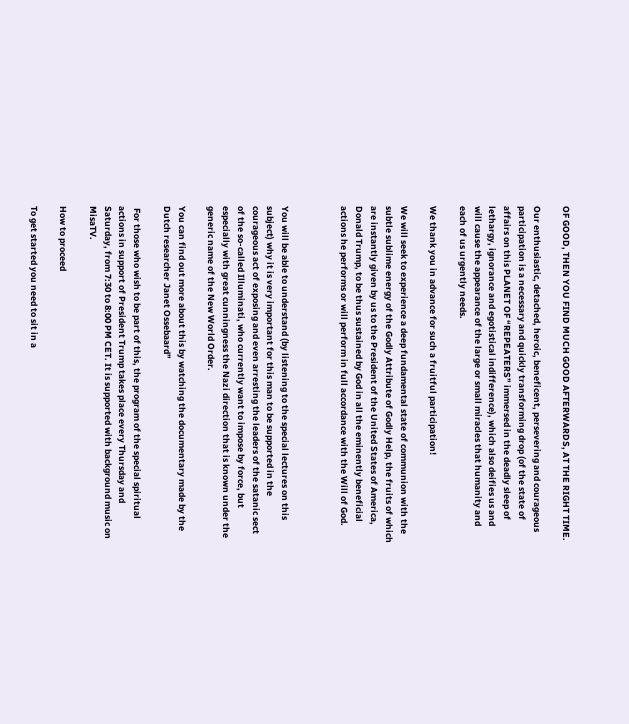OF GOOD, THEN YOU FIND MUCH GOOD AFTERWARDS, AT THE RIGHT TIME.

Our enthusiastic, detached, heroic, beneficent, persevering and courageous participation is a necessary and quickly transforming drop (of the state of affairs on this PLANET OF “REPEATERS” immersed in the deadly sleep of lethargy, ignorance and egotistical indifference), which also deifies us and will cause the appearance of the large or small miracles that humanity and each of us urgently needs.

We thank you in advance for such a fruitful participation!

We will seek to experience a deep fundamental state of communion with the subtle sublime energy of the Godly Attribute of Godly Help, the fruits of which are instantly given by us to the President of the United States of America, Donald Trump, to be thus sustained by God in all the eminently beneficial actions he performs or will perform in full accordance with the Will of God.



You will be able to understand (by listening to the special lectures on this subject) why it is very important for this man to be supported in the courageous act of exposing and even arresting the leaders of the satanic sect of the so-called Illuminati, who currently want to impose by force, but especially with great cunningness the Nazi direction that is known under the generic name of the New World Order.

You can find out more about this by watching the documentary made by the Dutch researcher Janet Ossebaard”

 For those who wish to be part of this, the program of the special spiritual actions in support of President Trump takes place every Thursday and Saturday, from 7:30 to 8:00 PM CET. It is supported with background music on MisaTV.

How to proceed

To get started you need to sit in a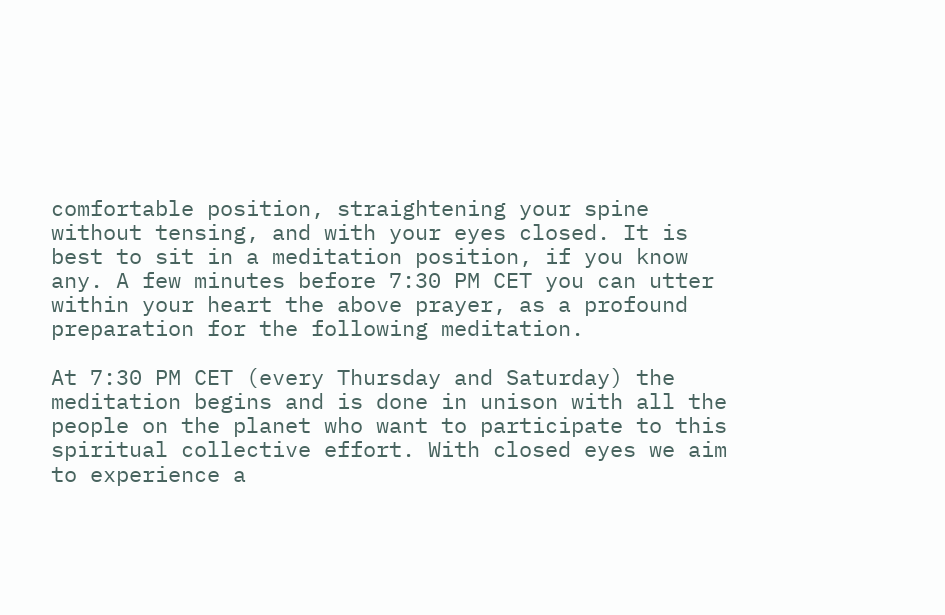comfortable position, straightening your spine without tensing, and with your eyes closed. It is best to sit in a meditation position, if you know any. A few minutes before 7:30 PM CET you can utter within your heart the above prayer, as a profound preparation for the following meditation.

At 7:30 PM CET (every Thursday and Saturday) the meditation begins and is done in unison with all the people on the planet who want to participate to this spiritual collective effort. With closed eyes we aim to experience a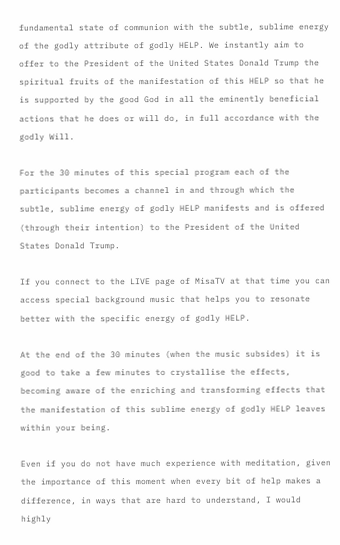fundamental state of communion with the subtle, sublime energy of the godly attribute of godly HELP. We instantly aim to offer to the President of the United States Donald Trump the spiritual fruits of the manifestation of this HELP so that he is supported by the good God in all the eminently beneficial actions that he does or will do, in full accordance with the godly Will.

For the 30 minutes of this special program each of the participants becomes a channel in and through which the subtle, sublime energy of godly HELP manifests and is offered (through their intention) to the President of the United States Donald Trump.

If you connect to the LIVE page of MisaTV at that time you can access special background music that helps you to resonate better with the specific energy of godly HELP.

At the end of the 30 minutes (when the music subsides) it is good to take a few minutes to crystallise the effects, becoming aware of the enriching and transforming effects that the manifestation of this sublime energy of godly HELP leaves within your being.

Even if you do not have much experience with meditation, given the importance of this moment when every bit of help makes a difference, in ways that are hard to understand, I would highly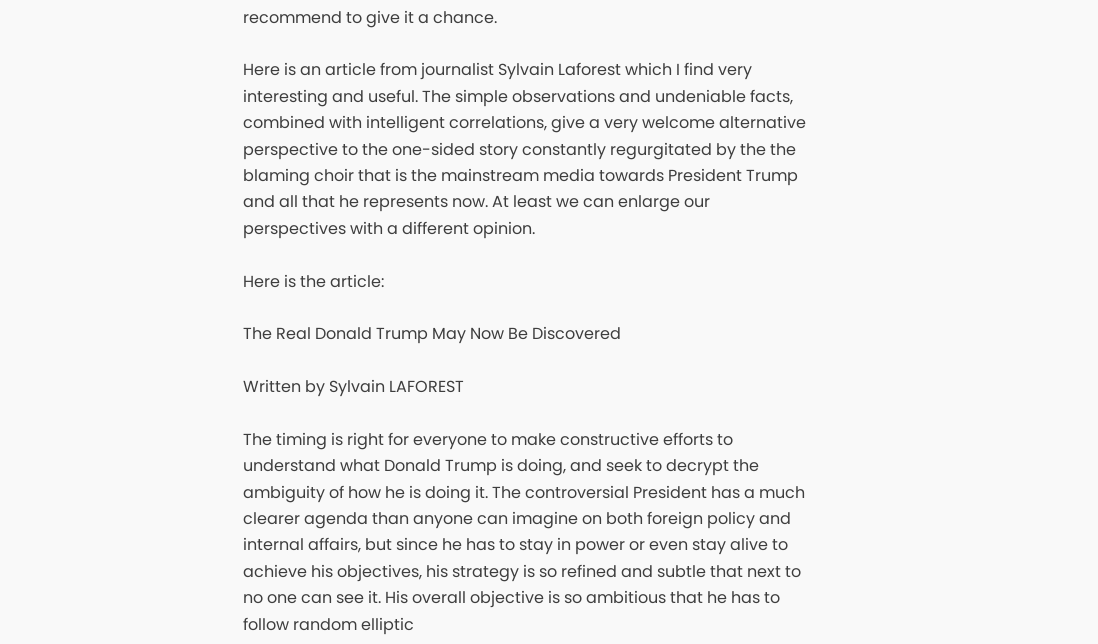recommend to give it a chance.

Here is an article from journalist Sylvain Laforest which I find very interesting and useful. The simple observations and undeniable facts, combined with intelligent correlations, give a very welcome alternative perspective to the one-sided story constantly regurgitated by the the blaming choir that is the mainstream media towards President Trump and all that he represents now. At least we can enlarge our perspectives with a different opinion.

Here is the article:

The Real Donald Trump May Now Be Discovered

Written by Sylvain LAFOREST

The timing is right for everyone to make constructive efforts to understand what Donald Trump is doing, and seek to decrypt the ambiguity of how he is doing it. The controversial President has a much clearer agenda than anyone can imagine on both foreign policy and internal affairs, but since he has to stay in power or even stay alive to achieve his objectives, his strategy is so refined and subtle that next to no one can see it. His overall objective is so ambitious that he has to follow random elliptic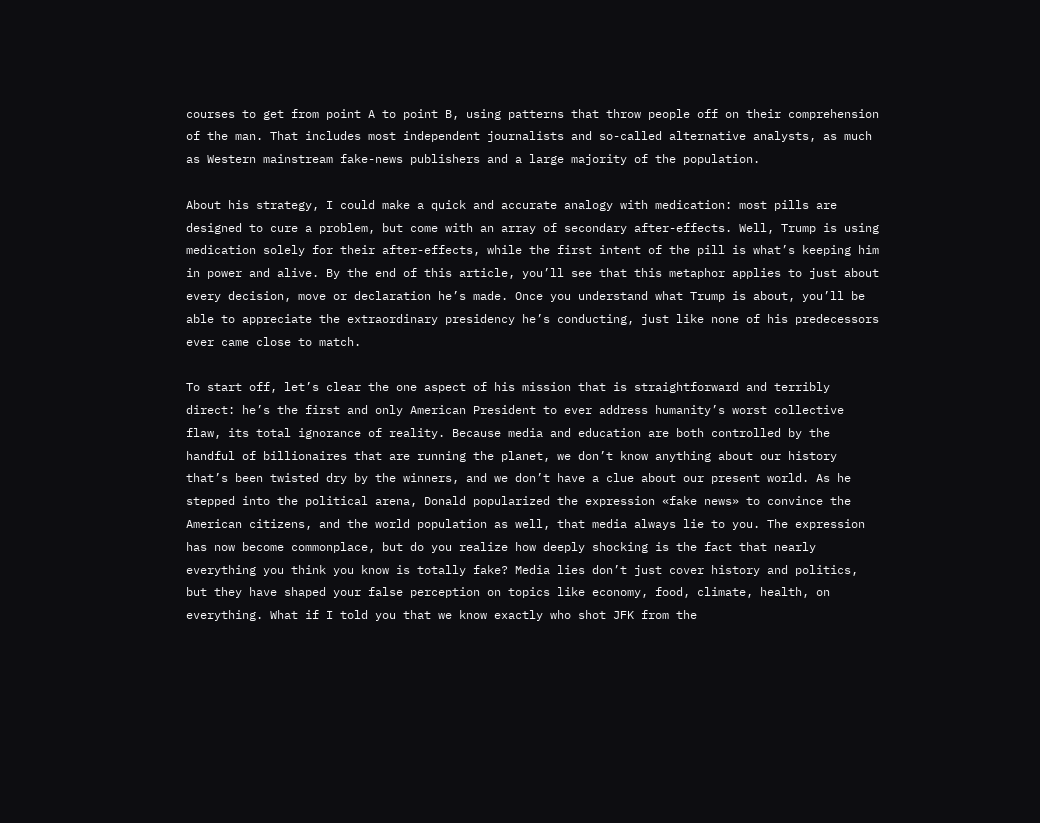courses to get from point A to point B, using patterns that throw people off on their comprehension of the man. That includes most independent journalists and so-called alternative analysts, as much as Western mainstream fake-news publishers and a large majority of the population.

About his strategy, I could make a quick and accurate analogy with medication: most pills are designed to cure a problem, but come with an array of secondary after-effects. Well, Trump is using medication solely for their after-effects, while the first intent of the pill is what’s keeping him in power and alive. By the end of this article, you’ll see that this metaphor applies to just about every decision, move or declaration he’s made. Once you understand what Trump is about, you’ll be able to appreciate the extraordinary presidency he’s conducting, just like none of his predecessors ever came close to match.

To start off, let’s clear the one aspect of his mission that is straightforward and terribly direct: he’s the first and only American President to ever address humanity’s worst collective flaw, its total ignorance of reality. Because media and education are both controlled by the handful of billionaires that are running the planet, we don’t know anything about our history that’s been twisted dry by the winners, and we don’t have a clue about our present world. As he stepped into the political arena, Donald popularized the expression «fake news» to convince the American citizens, and the world population as well, that media always lie to you. The expression has now become commonplace, but do you realize how deeply shocking is the fact that nearly everything you think you know is totally fake? Media lies don’t just cover history and politics, but they have shaped your false perception on topics like economy, food, climate, health, on everything. What if I told you that we know exactly who shot JFK from the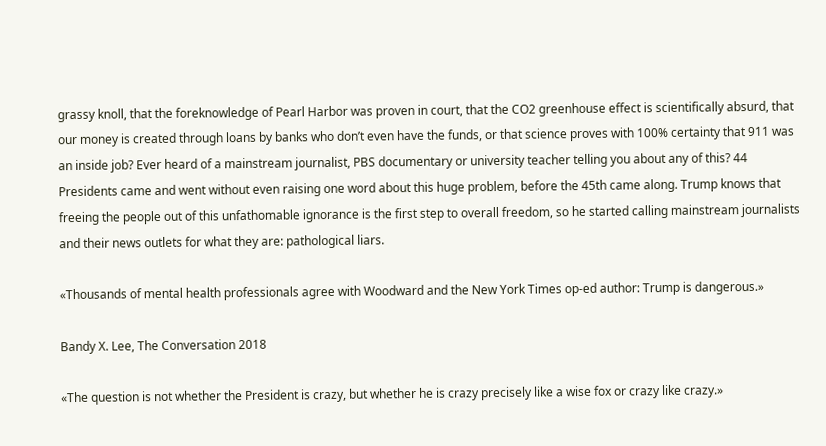grassy knoll, that the foreknowledge of Pearl Harbor was proven in court, that the CO2 greenhouse effect is scientifically absurd, that our money is created through loans by banks who don’t even have the funds, or that science proves with 100% certainty that 911 was an inside job? Ever heard of a mainstream journalist, PBS documentary or university teacher telling you about any of this? 44 Presidents came and went without even raising one word about this huge problem, before the 45th came along. Trump knows that freeing the people out of this unfathomable ignorance is the first step to overall freedom, so he started calling mainstream journalists and their news outlets for what they are: pathological liars.

«Thousands of mental health professionals agree with Woodward and the New York Times op-ed author: Trump is dangerous.»

Bandy X. Lee, The Conversation 2018

«The question is not whether the President is crazy, but whether he is crazy precisely like a wise fox or crazy like crazy.»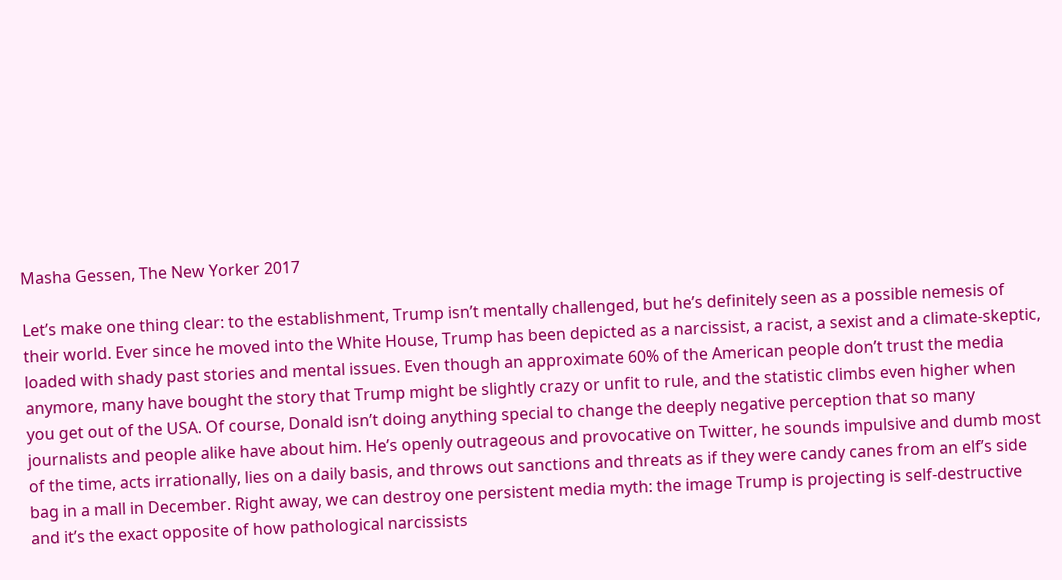Masha Gessen, The New Yorker 2017

Let’s make one thing clear: to the establishment, Trump isn’t mentally challenged, but he’s definitely seen as a possible nemesis of their world. Ever since he moved into the White House, Trump has been depicted as a narcissist, a racist, a sexist and a climate-skeptic, loaded with shady past stories and mental issues. Even though an approximate 60% of the American people don’t trust the media anymore, many have bought the story that Trump might be slightly crazy or unfit to rule, and the statistic climbs even higher when you get out of the USA. Of course, Donald isn’t doing anything special to change the deeply negative perception that so many journalists and people alike have about him. He’s openly outrageous and provocative on Twitter, he sounds impulsive and dumb most of the time, acts irrationally, lies on a daily basis, and throws out sanctions and threats as if they were candy canes from an elf’s side bag in a mall in December. Right away, we can destroy one persistent media myth: the image Trump is projecting is self-destructive and it’s the exact opposite of how pathological narcissists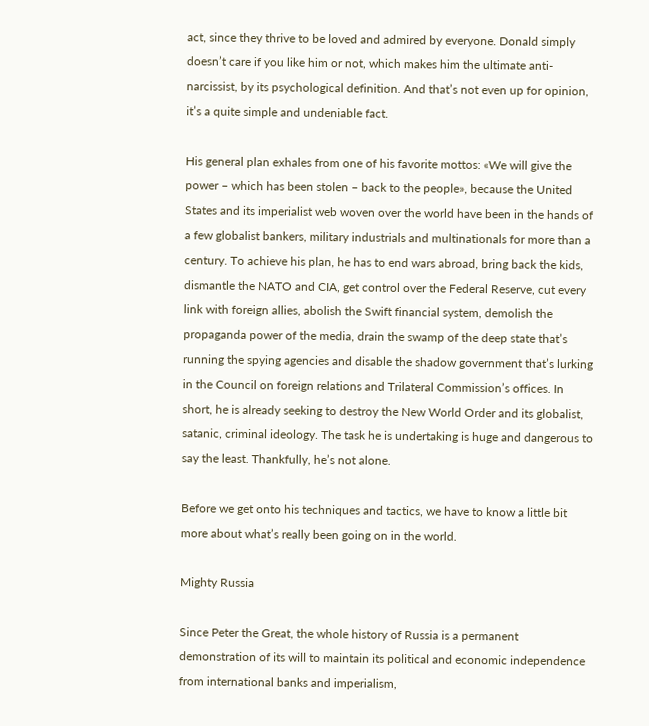act, since they thrive to be loved and admired by everyone. Donald simply doesn’t care if you like him or not, which makes him the ultimate anti-narcissist, by its psychological definition. And that’s not even up for opinion, it’s a quite simple and undeniable fact.

His general plan exhales from one of his favorite mottos: «We will give the power – which has been stolen – back to the people», because the United States and its imperialist web woven over the world have been in the hands of a few globalist bankers, military industrials and multinationals for more than a century. To achieve his plan, he has to end wars abroad, bring back the kids, dismantle the NATO and CIA, get control over the Federal Reserve, cut every link with foreign allies, abolish the Swift financial system, demolish the propaganda power of the media, drain the swamp of the deep state that’s running the spying agencies and disable the shadow government that’s lurking in the Council on foreign relations and Trilateral Commission’s offices. In short, he is already seeking to destroy the New World Order and its globalist, satanic, criminal ideology. The task he is undertaking is huge and dangerous to say the least. Thankfully, he’s not alone.

Before we get onto his techniques and tactics, we have to know a little bit more about what’s really been going on in the world.

Mighty Russia

Since Peter the Great, the whole history of Russia is a permanent demonstration of its will to maintain its political and economic independence from international banks and imperialism,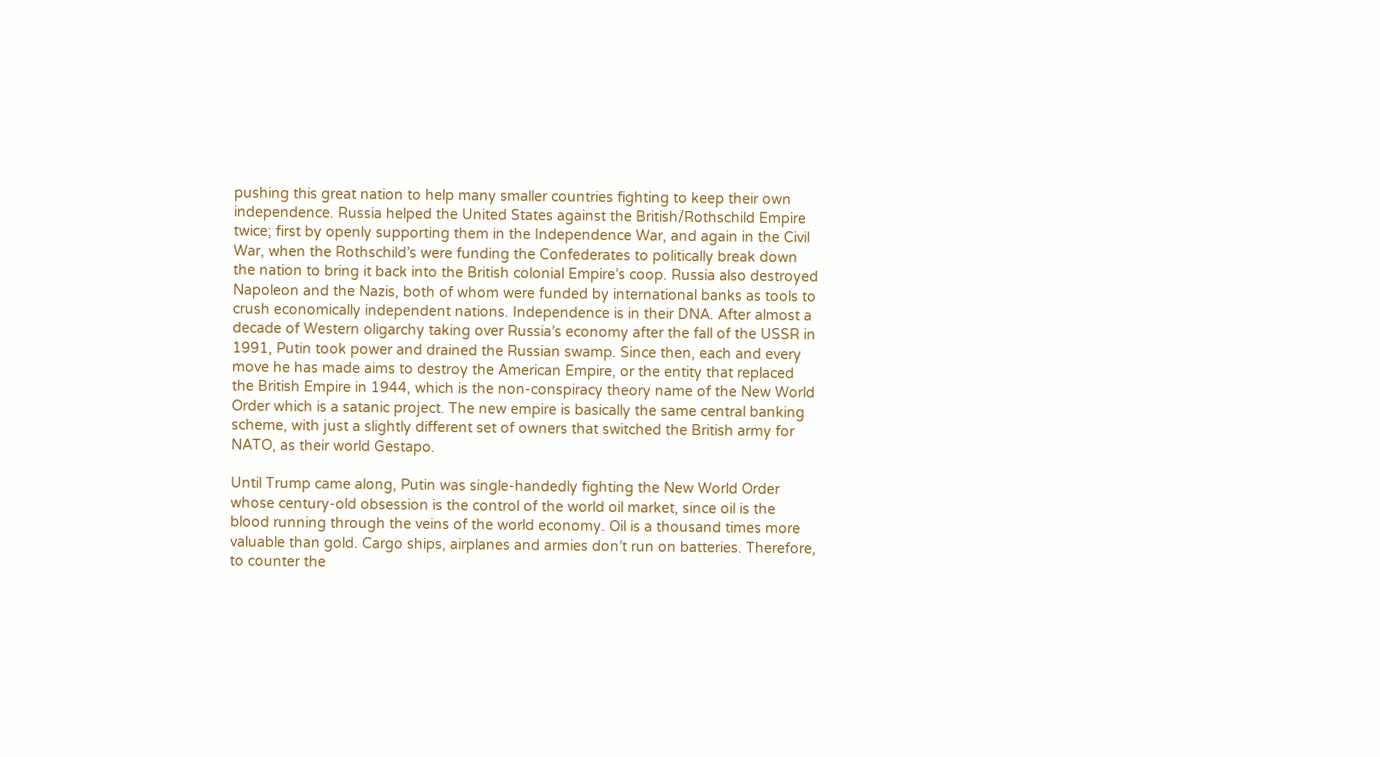pushing this great nation to help many smaller countries fighting to keep their own independence. Russia helped the United States against the British/Rothschild Empire twice; first by openly supporting them in the Independence War, and again in the Civil War, when the Rothschild’s were funding the Confederates to politically break down the nation to bring it back into the British colonial Empire’s coop. Russia also destroyed Napoleon and the Nazis, both of whom were funded by international banks as tools to crush economically independent nations. Independence is in their DNA. After almost a decade of Western oligarchy taking over Russia’s economy after the fall of the USSR in 1991, Putin took power and drained the Russian swamp. Since then, each and every move he has made aims to destroy the American Empire, or the entity that replaced the British Empire in 1944, which is the non-conspiracy theory name of the New World Order which is a satanic project. The new empire is basically the same central banking scheme, with just a slightly different set of owners that switched the British army for NATO, as their world Gestapo.

Until Trump came along, Putin was single-handedly fighting the New World Order whose century-old obsession is the control of the world oil market, since oil is the blood running through the veins of the world economy. Oil is a thousand times more valuable than gold. Cargo ships, airplanes and armies don’t run on batteries. Therefore, to counter the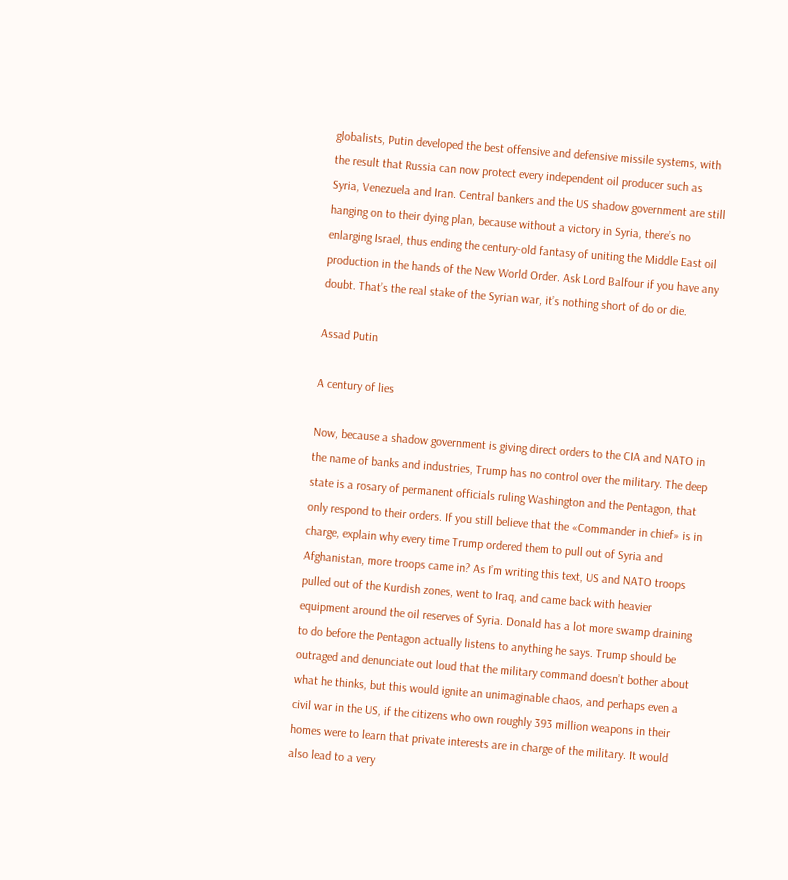globalists, Putin developed the best offensive and defensive missile systems, with the result that Russia can now protect every independent oil producer such as Syria, Venezuela and Iran. Central bankers and the US shadow government are still hanging on to their dying plan, because without a victory in Syria, there’s no enlarging Israel, thus ending the century-old fantasy of uniting the Middle East oil production in the hands of the New World Order. Ask Lord Balfour if you have any doubt. That’s the real stake of the Syrian war, it’s nothing short of do or die.

Assad Putin

A century of lies

Now, because a shadow government is giving direct orders to the CIA and NATO in the name of banks and industries, Trump has no control over the military. The deep state is a rosary of permanent officials ruling Washington and the Pentagon, that only respond to their orders. If you still believe that the «Commander in chief» is in charge, explain why every time Trump ordered them to pull out of Syria and Afghanistan, more troops came in? As I’m writing this text, US and NATO troops pulled out of the Kurdish zones, went to Iraq, and came back with heavier equipment around the oil reserves of Syria. Donald has a lot more swamp draining to do before the Pentagon actually listens to anything he says. Trump should be outraged and denunciate out loud that the military command doesn’t bother about what he thinks, but this would ignite an unimaginable chaos, and perhaps even a civil war in the US, if the citizens who own roughly 393 million weapons in their homes were to learn that private interests are in charge of the military. It would also lead to a very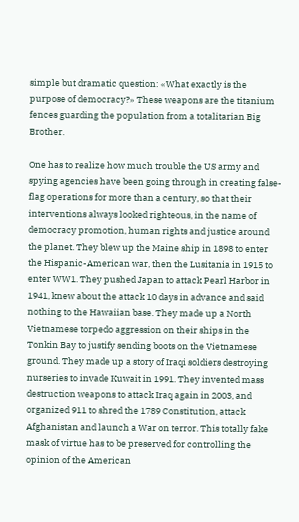simple but dramatic question: «What exactly is the purpose of democracy?» These weapons are the titanium fences guarding the population from a totalitarian Big Brother.

One has to realize how much trouble the US army and spying agencies have been going through in creating false-flag operations for more than a century, so that their interventions always looked righteous, in the name of democracy promotion, human rights and justice around the planet. They blew up the Maine ship in 1898 to enter the Hispanic-American war, then the Lusitania in 1915 to enter WW1. They pushed Japan to attack Pearl Harbor in 1941, knew about the attack 10 days in advance and said nothing to the Hawaiian base. They made up a North Vietnamese torpedo aggression on their ships in the Tonkin Bay to justify sending boots on the Vietnamese ground. They made up a story of Iraqi soldiers destroying nurseries to invade Kuwait in 1991. They invented mass destruction weapons to attack Iraq again in 2003, and organized 911 to shred the 1789 Constitution, attack Afghanistan and launch a War on terror. This totally fake mask of virtue has to be preserved for controlling the opinion of the American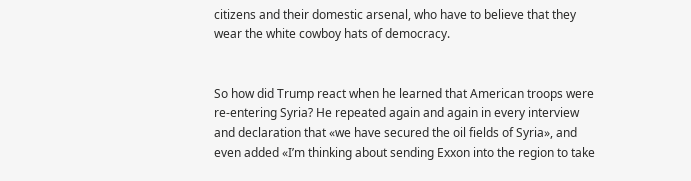citizens and their domestic arsenal, who have to believe that they wear the white cowboy hats of democracy.


So how did Trump react when he learned that American troops were re-entering Syria? He repeated again and again in every interview and declaration that «we have secured the oil fields of Syria», and even added «I’m thinking about sending Exxon into the region to take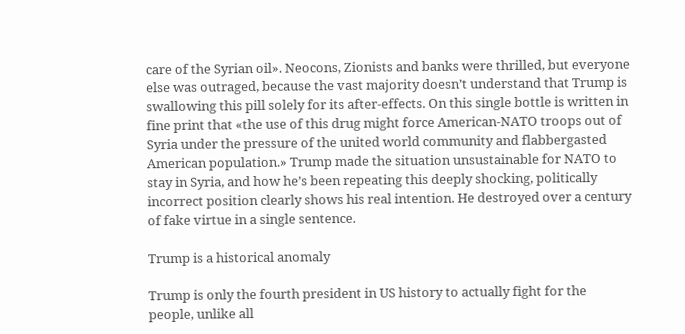care of the Syrian oil». Neocons, Zionists and banks were thrilled, but everyone else was outraged, because the vast majority doesn’t understand that Trump is swallowing this pill solely for its after-effects. On this single bottle is written in fine print that «the use of this drug might force American-NATO troops out of Syria under the pressure of the united world community and flabbergasted American population.» Trump made the situation unsustainable for NATO to stay in Syria, and how he’s been repeating this deeply shocking, politically incorrect position clearly shows his real intention. He destroyed over a century of fake virtue in a single sentence.

Trump is a historical anomaly

Trump is only the fourth president in US history to actually fight for the people, unlike all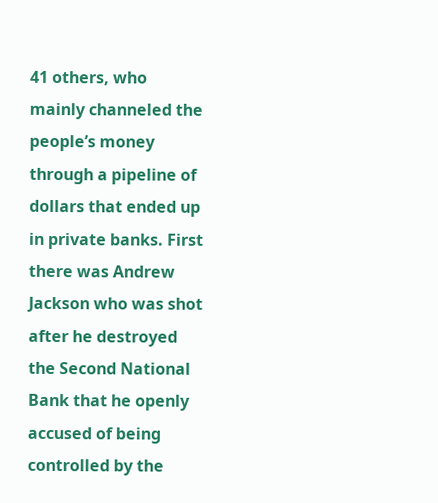41 others, who mainly channeled the people’s money through a pipeline of dollars that ended up in private banks. First there was Andrew Jackson who was shot after he destroyed the Second National Bank that he openly accused of being controlled by the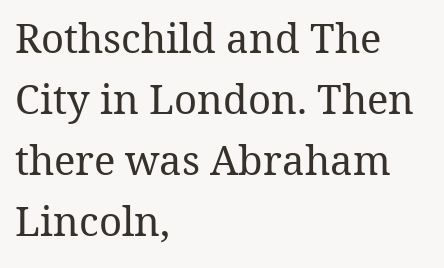Rothschild and The City in London. Then there was Abraham Lincoln,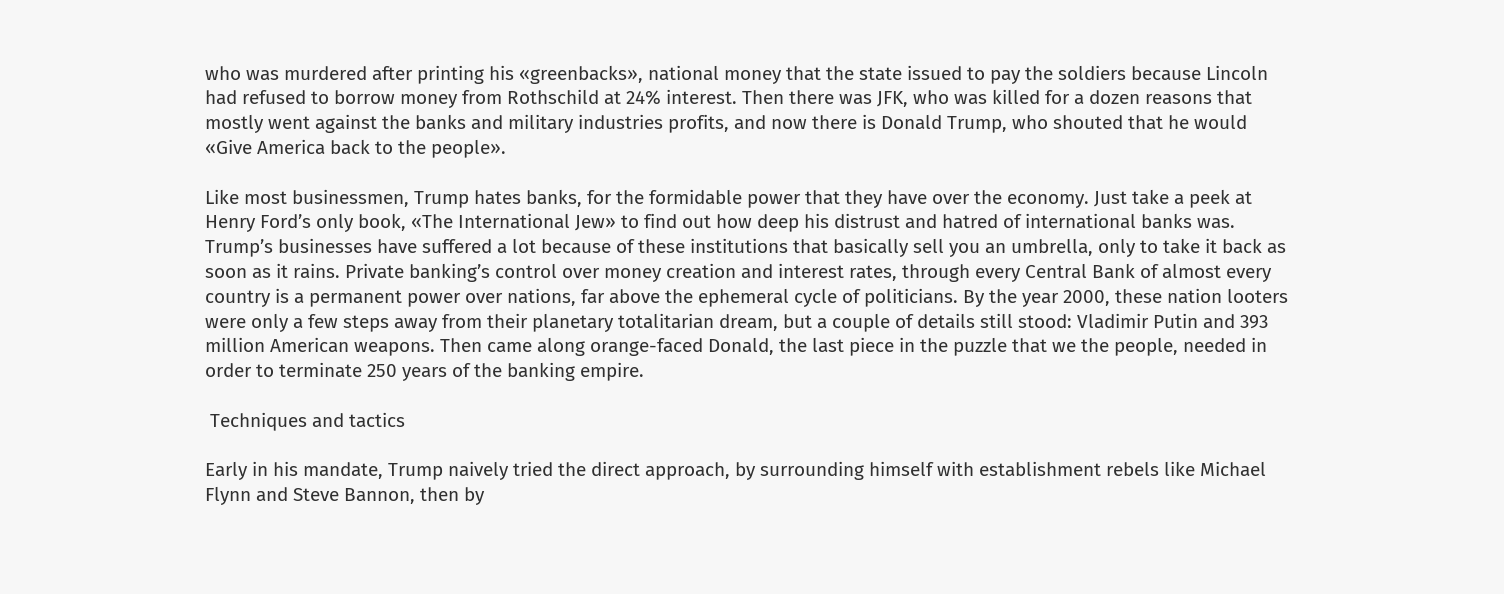who was murdered after printing his «greenbacks», national money that the state issued to pay the soldiers because Lincoln had refused to borrow money from Rothschild at 24% interest. Then there was JFK, who was killed for a dozen reasons that mostly went against the banks and military industries profits, and now there is Donald Trump, who shouted that he would «Give America back to the people».

Like most businessmen, Trump hates banks, for the formidable power that they have over the economy. Just take a peek at Henry Ford’s only book, «The International Jew» to find out how deep his distrust and hatred of international banks was. Trump’s businesses have suffered a lot because of these institutions that basically sell you an umbrella, only to take it back as soon as it rains. Private banking’s control over money creation and interest rates, through every Central Bank of almost every country is a permanent power over nations, far above the ephemeral cycle of politicians. By the year 2000, these nation looters were only a few steps away from their planetary totalitarian dream, but a couple of details still stood: Vladimir Putin and 393 million American weapons. Then came along orange-faced Donald, the last piece in the puzzle that we the people, needed in order to terminate 250 years of the banking empire.

 Techniques and tactics

Early in his mandate, Trump naively tried the direct approach, by surrounding himself with establishment rebels like Michael Flynn and Steve Bannon, then by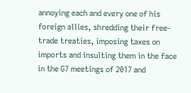annoying each and every one of his foreign allies, shredding their free-trade treaties, imposing taxes on imports and insulting them in the face in the G7 meetings of 2017 and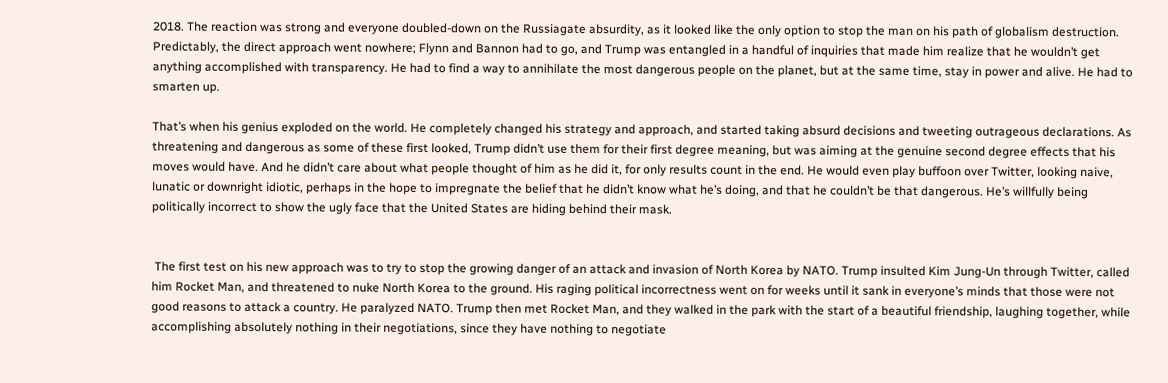2018. The reaction was strong and everyone doubled-down on the Russiagate absurdity, as it looked like the only option to stop the man on his path of globalism destruction. Predictably, the direct approach went nowhere; Flynn and Bannon had to go, and Trump was entangled in a handful of inquiries that made him realize that he wouldn’t get anything accomplished with transparency. He had to find a way to annihilate the most dangerous people on the planet, but at the same time, stay in power and alive. He had to smarten up.

That’s when his genius exploded on the world. He completely changed his strategy and approach, and started taking absurd decisions and tweeting outrageous declarations. As threatening and dangerous as some of these first looked, Trump didn’t use them for their first degree meaning, but was aiming at the genuine second degree effects that his moves would have. And he didn’t care about what people thought of him as he did it, for only results count in the end. He would even play buffoon over Twitter, looking naive, lunatic or downright idiotic, perhaps in the hope to impregnate the belief that he didn’t know what he’s doing, and that he couldn’t be that dangerous. He’s willfully being politically incorrect to show the ugly face that the United States are hiding behind their mask.


 The first test on his new approach was to try to stop the growing danger of an attack and invasion of North Korea by NATO. Trump insulted Kim Jung-Un through Twitter, called him Rocket Man, and threatened to nuke North Korea to the ground. His raging political incorrectness went on for weeks until it sank in everyone’s minds that those were not good reasons to attack a country. He paralyzed NATO. Trump then met Rocket Man, and they walked in the park with the start of a beautiful friendship, laughing together, while accomplishing absolutely nothing in their negotiations, since they have nothing to negotiate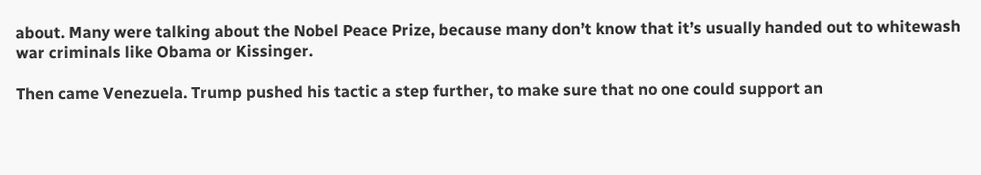about. Many were talking about the Nobel Peace Prize, because many don’t know that it’s usually handed out to whitewash war criminals like Obama or Kissinger.

Then came Venezuela. Trump pushed his tactic a step further, to make sure that no one could support an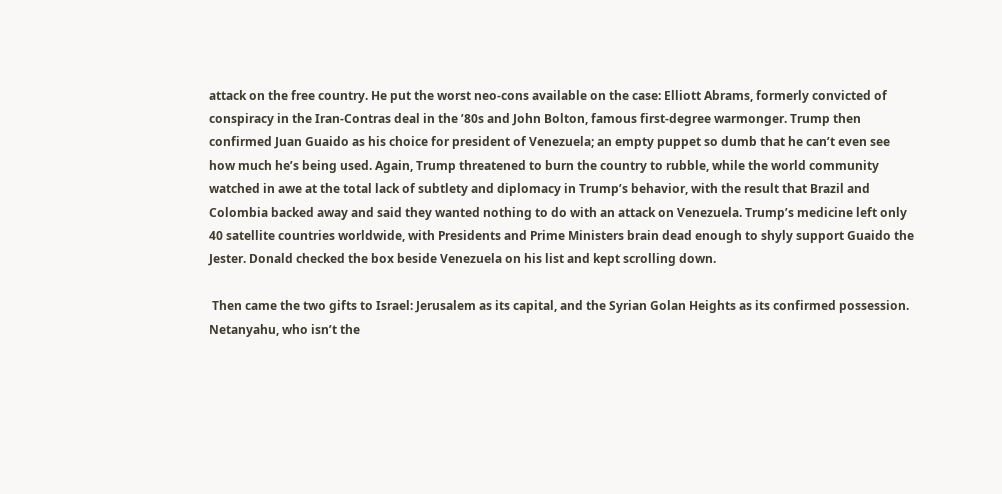attack on the free country. He put the worst neo-cons available on the case: Elliott Abrams, formerly convicted of conspiracy in the Iran-Contras deal in the ’80s and John Bolton, famous first-degree warmonger. Trump then confirmed Juan Guaido as his choice for president of Venezuela; an empty puppet so dumb that he can’t even see how much he’s being used. Again, Trump threatened to burn the country to rubble, while the world community watched in awe at the total lack of subtlety and diplomacy in Trump’s behavior, with the result that Brazil and Colombia backed away and said they wanted nothing to do with an attack on Venezuela. Trump’s medicine left only 40 satellite countries worldwide, with Presidents and Prime Ministers brain dead enough to shyly support Guaido the Jester. Donald checked the box beside Venezuela on his list and kept scrolling down.

 Then came the two gifts to Israel: Jerusalem as its capital, and the Syrian Golan Heights as its confirmed possession. Netanyahu, who isn’t the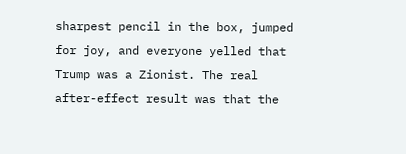sharpest pencil in the box, jumped for joy, and everyone yelled that Trump was a Zionist. The real after-effect result was that the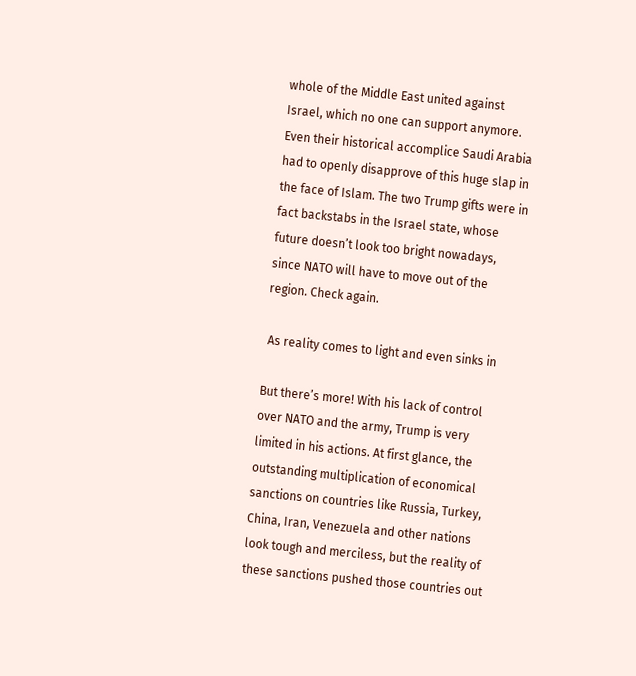whole of the Middle East united against Israel, which no one can support anymore. Even their historical accomplice Saudi Arabia had to openly disapprove of this huge slap in the face of Islam. The two Trump gifts were in fact backstabs in the Israel state, whose future doesn’t look too bright nowadays, since NATO will have to move out of the region. Check again.

 As reality comes to light and even sinks in

But there’s more! With his lack of control over NATO and the army, Trump is very limited in his actions. At first glance, the outstanding multiplication of economical sanctions on countries like Russia, Turkey, China, Iran, Venezuela and other nations look tough and merciless, but the reality of these sanctions pushed those countries out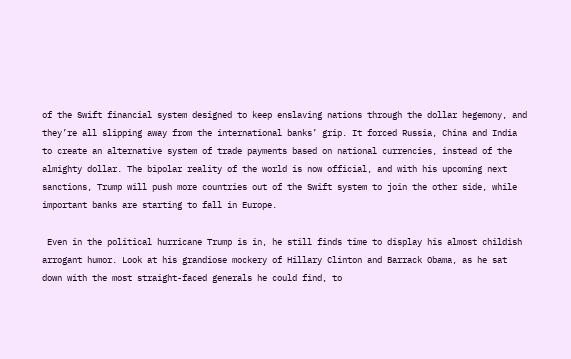of the Swift financial system designed to keep enslaving nations through the dollar hegemony, and they’re all slipping away from the international banks’ grip. It forced Russia, China and India to create an alternative system of trade payments based on national currencies, instead of the almighty dollar. The bipolar reality of the world is now official, and with his upcoming next sanctions, Trump will push more countries out of the Swift system to join the other side, while important banks are starting to fall in Europe.

 Even in the political hurricane Trump is in, he still finds time to display his almost childish arrogant humor. Look at his grandiose mockery of Hillary Clinton and Barrack Obama, as he sat down with the most straight-faced generals he could find, to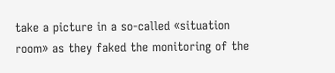take a picture in a so-called «situation room» as they faked the monitoring of the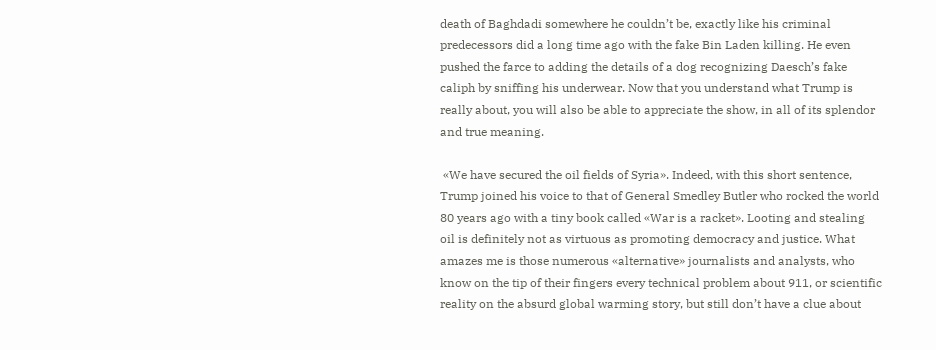death of Baghdadi somewhere he couldn’t be, exactly like his criminal predecessors did a long time ago with the fake Bin Laden killing. He even pushed the farce to adding the details of a dog recognizing Daesch’s fake caliph by sniffing his underwear. Now that you understand what Trump is really about, you will also be able to appreciate the show, in all of its splendor and true meaning.

 «We have secured the oil fields of Syria». Indeed, with this short sentence, Trump joined his voice to that of General Smedley Butler who rocked the world 80 years ago with a tiny book called «War is a racket». Looting and stealing oil is definitely not as virtuous as promoting democracy and justice. What amazes me is those numerous «alternative» journalists and analysts, who know on the tip of their fingers every technical problem about 911, or scientific reality on the absurd global warming story, but still don’t have a clue about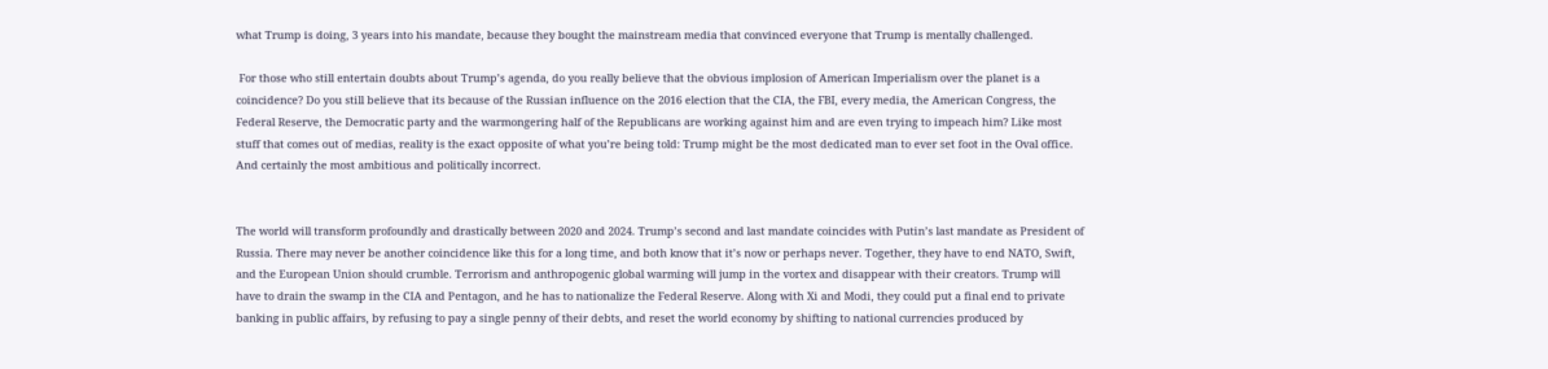what Trump is doing, 3 years into his mandate, because they bought the mainstream media that convinced everyone that Trump is mentally challenged.

 For those who still entertain doubts about Trump’s agenda, do you really believe that the obvious implosion of American Imperialism over the planet is a coincidence? Do you still believe that its because of the Russian influence on the 2016 election that the CIA, the FBI, every media, the American Congress, the Federal Reserve, the Democratic party and the warmongering half of the Republicans are working against him and are even trying to impeach him? Like most stuff that comes out of medias, reality is the exact opposite of what you’re being told: Trump might be the most dedicated man to ever set foot in the Oval office. And certainly the most ambitious and politically incorrect.


The world will transform profoundly and drastically between 2020 and 2024. Trump’s second and last mandate coincides with Putin’s last mandate as President of Russia. There may never be another coincidence like this for a long time, and both know that it’s now or perhaps never. Together, they have to end NATO, Swift, and the European Union should crumble. Terrorism and anthropogenic global warming will jump in the vortex and disappear with their creators. Trump will have to drain the swamp in the CIA and Pentagon, and he has to nationalize the Federal Reserve. Along with Xi and Modi, they could put a final end to private banking in public affairs, by refusing to pay a single penny of their debts, and reset the world economy by shifting to national currencies produced by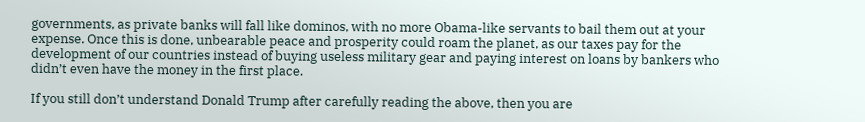governments, as private banks will fall like dominos, with no more Obama-like servants to bail them out at your expense. Once this is done, unbearable peace and prosperity could roam the planet, as our taxes pay for the development of our countries instead of buying useless military gear and paying interest on loans by bankers who didn’t even have the money in the first place.

If you still don’t understand Donald Trump after carefully reading the above, then you are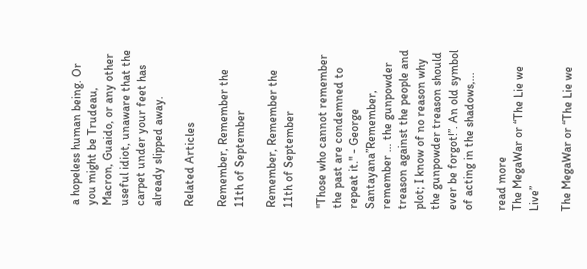a hopeless human being. Or you might be Trudeau, Macron, Guaido, or any other useful idiot, unaware that the carpet under your feet has already slipped away.

Related Articles

Remember, Remember the 11th of September

Remember, Remember the 11th of September

"Those who cannot remember the past are condemned to repeat it." - George Santayana”Remember, remember … the gunpowder treason against the people and plot; I know of no reason why the gunpowder treason should ever be forgot!”. An old symbol of acting in the shadows,...

read more
The MegaWar or “The Lie we Live”

The MegaWar or “The Lie we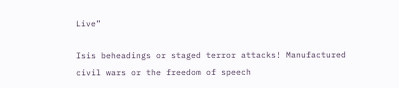Live”

Isis beheadings or staged terror attacks! Manufactured civil wars or the freedom of speech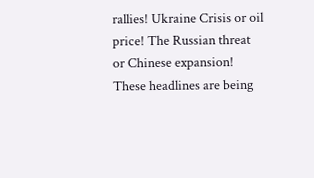rallies! Ukraine Crisis or oil price! The Russian threat or Chinese expansion! These headlines are being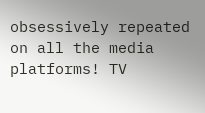obsessively repeated on all the media platforms! TV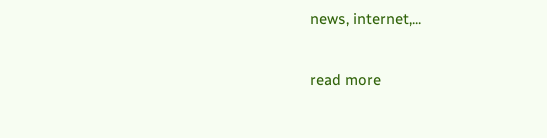news, internet,...

read more